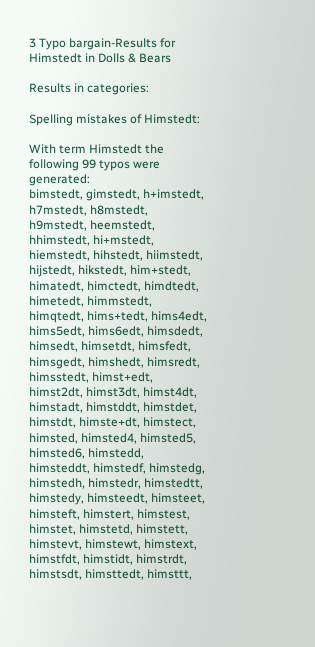3 Typo bargain-Results for Himstedt in Dolls & Bears

Results in categories:

Spelling mistakes of Himstedt:

With term Himstedt the following 99 typos were generated:
bimstedt, gimstedt, h+imstedt, h7mstedt, h8mstedt, h9mstedt, heemstedt, hhimstedt, hi+mstedt, hiemstedt, hihstedt, hiimstedt, hijstedt, hikstedt, him+stedt, himatedt, himctedt, himdtedt, himetedt, himmstedt, himqtedt, hims+tedt, hims4edt, hims5edt, hims6edt, himsdedt, himsedt, himsetdt, himsfedt, himsgedt, himshedt, himsredt, himsstedt, himst+edt, himst2dt, himst3dt, himst4dt, himstadt, himstddt, himstdet, himstdt, himste+dt, himstect, himsted, himsted4, himsted5, himsted6, himstedd, himsteddt, himstedf, himstedg, himstedh, himstedr, himstedtt, himstedy, himsteedt, himsteet, himsteft, himstert, himstest, himstet, himstetd, himstett, himstevt, himstewt, himstext, himstfdt, himstidt, himstrdt, himstsdt, himsttedt, himsttt,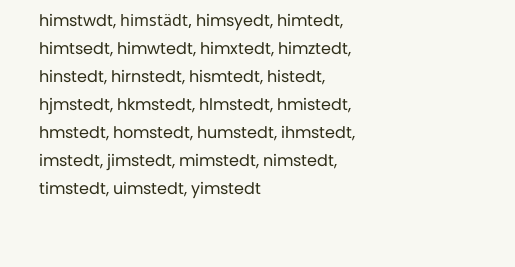himstwdt, himstädt, himsyedt, himtedt, himtsedt, himwtedt, himxtedt, himztedt, hinstedt, hirnstedt, hismtedt, histedt, hjmstedt, hkmstedt, hlmstedt, hmistedt, hmstedt, homstedt, humstedt, ihmstedt, imstedt, jimstedt, mimstedt, nimstedt, timstedt, uimstedt, yimstedt